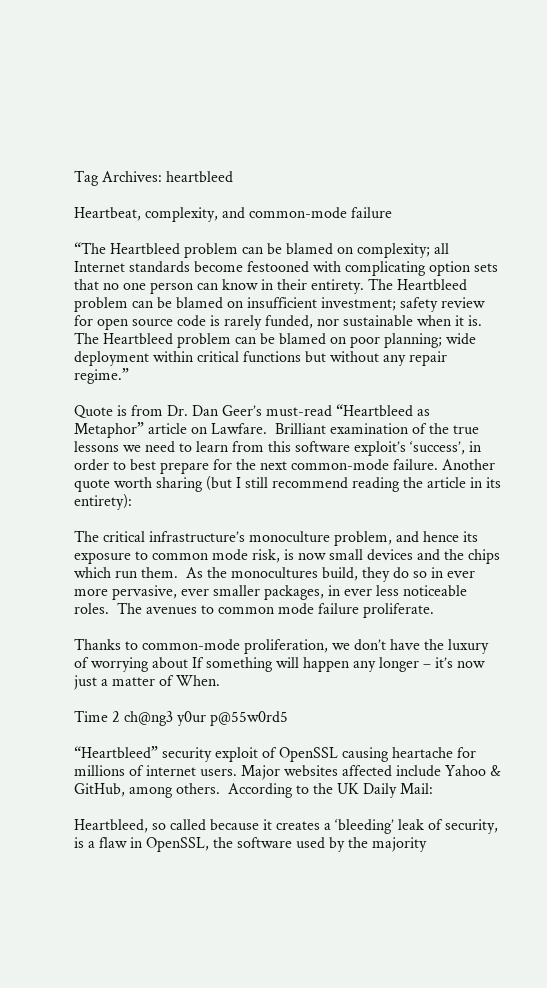Tag Archives: heartbleed

Heartbeat, complexity, and common-mode failure

“The Heartbleed problem can be blamed on complexity; all Internet standards become festooned with complicating option sets that no one person can know in their entirety. The Heartbleed problem can be blamed on insufficient investment; safety review for open source code is rarely funded, nor sustainable when it is. The Heartbleed problem can be blamed on poor planning; wide deployment within critical functions but without any repair regime.”

Quote is from Dr. Dan Geer’s must-read “Heartbleed as Metaphor” article on Lawfare.  Brilliant examination of the true lessons we need to learn from this software exploit’s ‘success’, in order to best prepare for the next common-mode failure. Another quote worth sharing (but I still recommend reading the article in its entirety):

The critical infrastructure’s monoculture problem, and hence its exposure to common mode risk, is now small devices and the chips which run them.  As the monocultures build, they do so in ever more pervasive, ever smaller packages, in ever less noticeable roles.  The avenues to common mode failure proliferate.

Thanks to common-mode proliferation, we don’t have the luxury of worrying about If something will happen any longer – it’s now just a matter of When.

Time 2 ch@ng3 y0ur p@55w0rd5

“Heartbleed” security exploit of OpenSSL causing heartache for millions of internet users. Major websites affected include Yahoo & GitHub, among others.  According to the UK Daily Mail:

Heartbleed, so called because it creates a ‘bleeding’ leak of security, is a flaw in OpenSSL, the software used by the majority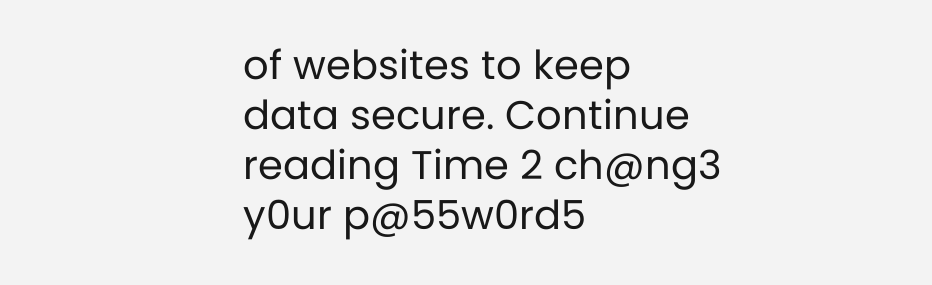of websites to keep data secure. Continue reading Time 2 ch@ng3 y0ur p@55w0rd5